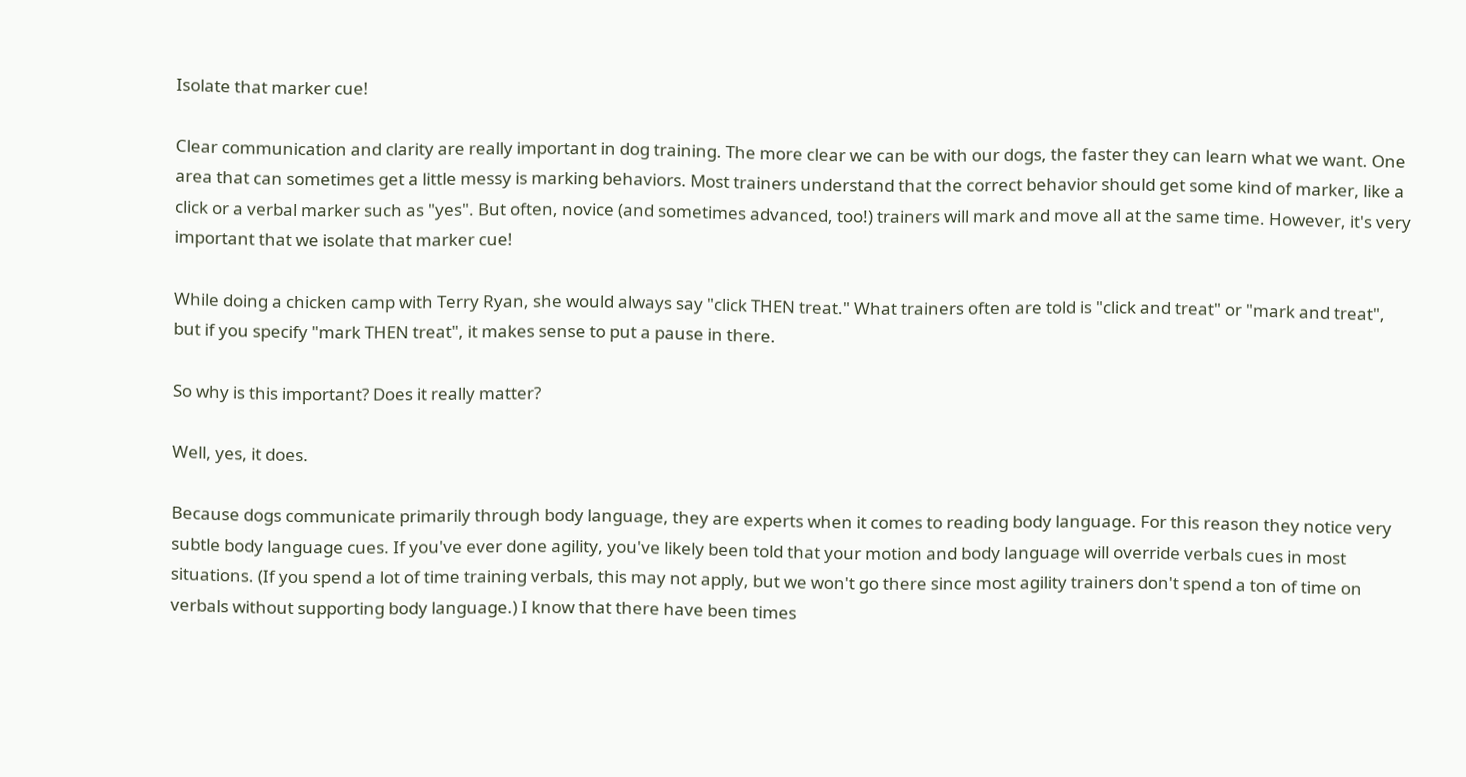Isolate that marker cue!

Clear communication and clarity are really important in dog training. The more clear we can be with our dogs, the faster they can learn what we want. One area that can sometimes get a little messy is marking behaviors. Most trainers understand that the correct behavior should get some kind of marker, like a click or a verbal marker such as "yes". But often, novice (and sometimes advanced, too!) trainers will mark and move all at the same time. However, it's very important that we isolate that marker cue!

While doing a chicken camp with Terry Ryan, she would always say "click THEN treat." What trainers often are told is "click and treat" or "mark and treat", but if you specify "mark THEN treat", it makes sense to put a pause in there.

So why is this important? Does it really matter?

Well, yes, it does.

Because dogs communicate primarily through body language, they are experts when it comes to reading body language. For this reason they notice very subtle body language cues. If you've ever done agility, you've likely been told that your motion and body language will override verbals cues in most situations. (If you spend a lot of time training verbals, this may not apply, but we won't go there since most agility trainers don't spend a ton of time on verbals without supporting body language.) I know that there have been times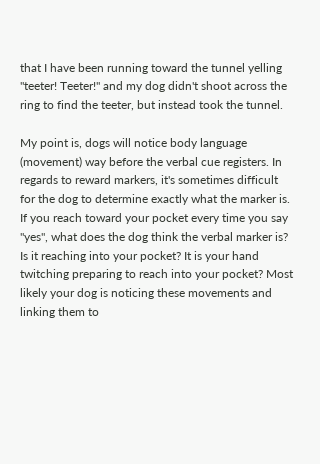that I have been running toward the tunnel yelling "teeter! Teeter!" and my dog didn't shoot across the ring to find the teeter, but instead took the tunnel.

My point is, dogs will notice body language (movement) way before the verbal cue registers. In regards to reward markers, it's sometimes difficult for the dog to determine exactly what the marker is. If you reach toward your pocket every time you say "yes", what does the dog think the verbal marker is? Is it reaching into your pocket? It is your hand twitching preparing to reach into your pocket? Most likely your dog is noticing these movements and linking them to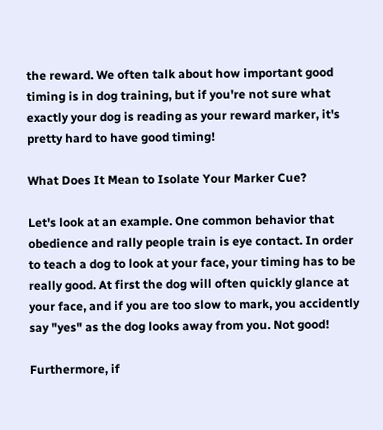the reward. We often talk about how important good timing is in dog training, but if you're not sure what exactly your dog is reading as your reward marker, it's pretty hard to have good timing!

What Does It Mean to Isolate Your Marker Cue?

Let's look at an example. One common behavior that obedience and rally people train is eye contact. In order to teach a dog to look at your face, your timing has to be really good. At first the dog will often quickly glance at your face, and if you are too slow to mark, you accidently say "yes" as the dog looks away from you. Not good!

Furthermore, if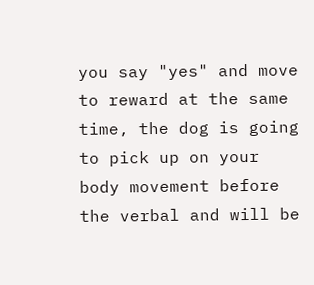you say "yes" and move to reward at the same time, the dog is going to pick up on your body movement before the verbal and will be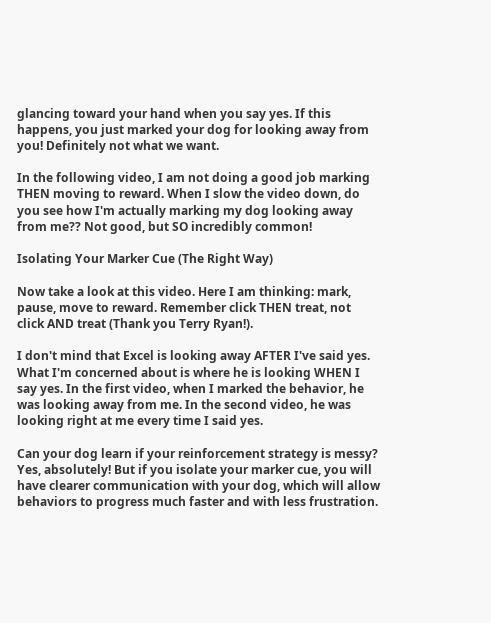glancing toward your hand when you say yes. If this happens, you just marked your dog for looking away from you! Definitely not what we want.

In the following video, I am not doing a good job marking THEN moving to reward. When I slow the video down, do you see how I'm actually marking my dog looking away from me?? Not good, but SO incredibly common!

Isolating Your Marker Cue (The Right Way)

Now take a look at this video. Here I am thinking: mark, pause, move to reward. Remember click THEN treat, not click AND treat (Thank you Terry Ryan!).

I don't mind that Excel is looking away AFTER I've said yes. What I'm concerned about is where he is looking WHEN I say yes. In the first video, when I marked the behavior, he was looking away from me. In the second video, he was looking right at me every time I said yes.

Can your dog learn if your reinforcement strategy is messy? Yes, absolutely! But if you isolate your marker cue, you will have clearer communication with your dog, which will allow behaviors to progress much faster and with less frustration.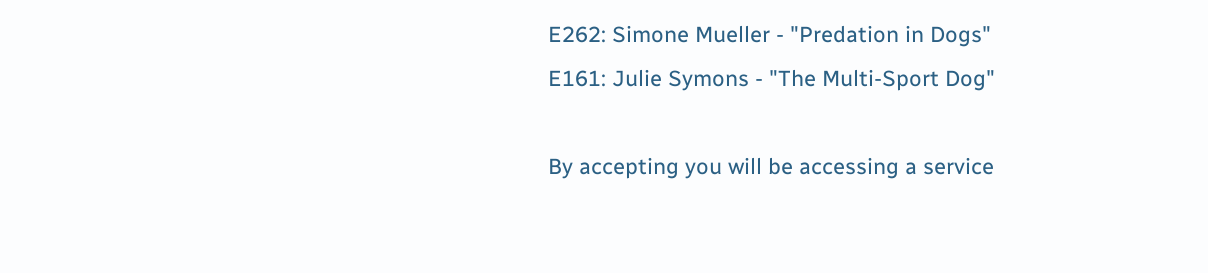E262: Simone Mueller - "Predation in Dogs"
E161: Julie Symons - "The Multi-Sport Dog"

By accepting you will be accessing a service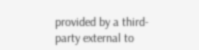provided by a third-party external to